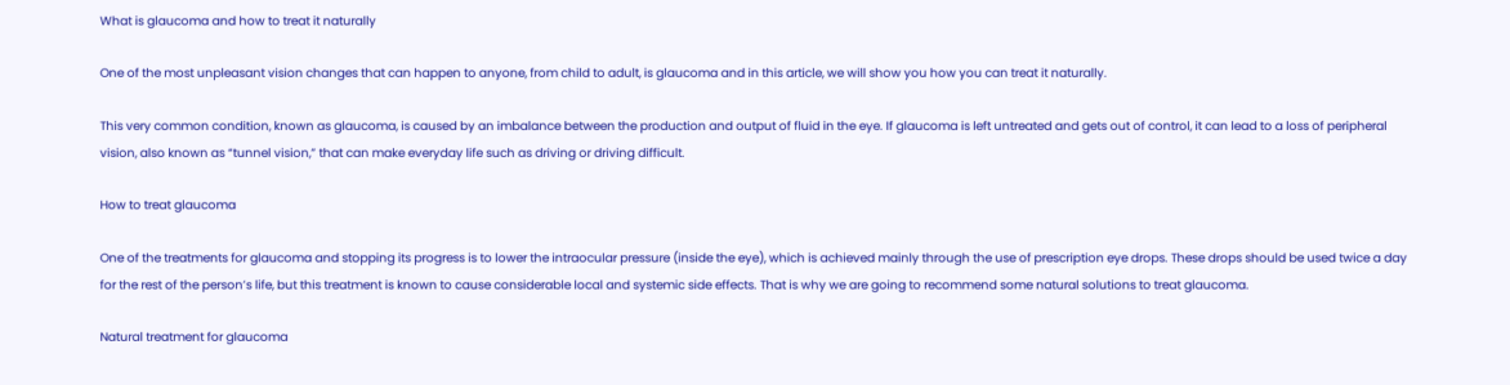What is glaucoma and how to treat it naturally

One of the most unpleasant vision changes that can happen to anyone, from child to adult, is glaucoma and in this article, we will show you how you can treat it naturally.

This very common condition, known as glaucoma, is caused by an imbalance between the production and output of fluid in the eye. If glaucoma is left untreated and gets out of control, it can lead to a loss of peripheral vision, also known as “tunnel vision,” that can make everyday life such as driving or driving difficult.

How to treat glaucoma

One of the treatments for glaucoma and stopping its progress is to lower the intraocular pressure (inside the eye), which is achieved mainly through the use of prescription eye drops. These drops should be used twice a day for the rest of the person’s life, but this treatment is known to cause considerable local and systemic side effects. That is why we are going to recommend some natural solutions to treat glaucoma.

Natural treatment for glaucoma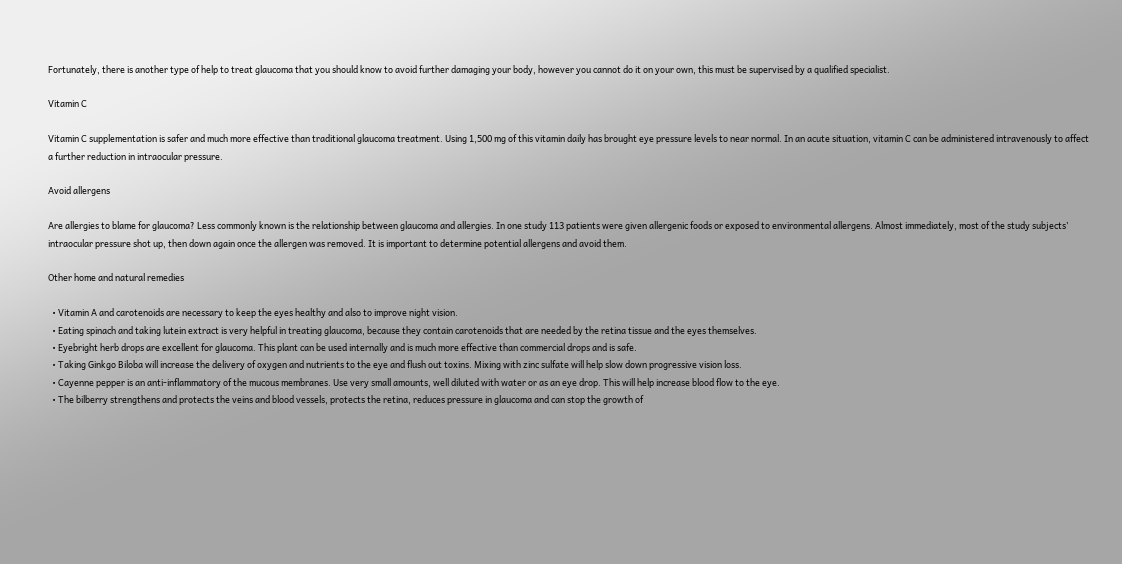Fortunately, there is another type of help to treat glaucoma that you should know to avoid further damaging your body, however you cannot do it on your own, this must be supervised by a qualified specialist.

Vitamin C

Vitamin C supplementation is safer and much more effective than traditional glaucoma treatment. Using 1,500 mg of this vitamin daily has brought eye pressure levels to near normal. In an acute situation, vitamin C can be administered intravenously to affect a further reduction in intraocular pressure.

Avoid allergens

Are allergies to blame for glaucoma? Less commonly known is the relationship between glaucoma and allergies. In one study 113 patients were given allergenic foods or exposed to environmental allergens. Almost immediately, most of the study subjects’ intraocular pressure shot up, then down again once the allergen was removed. It is important to determine potential allergens and avoid them.

Other home and natural remedies

  • Vitamin A and carotenoids are necessary to keep the eyes healthy and also to improve night vision.
  • Eating spinach and taking lutein extract is very helpful in treating glaucoma, because they contain carotenoids that are needed by the retina tissue and the eyes themselves.
  • Eyebright herb drops are excellent for glaucoma. This plant can be used internally and is much more effective than commercial drops and is safe.
  • Taking Ginkgo Biloba will increase the delivery of oxygen and nutrients to the eye and flush out toxins. Mixing with zinc sulfate will help slow down progressive vision loss.
  • Cayenne pepper is an anti-inflammatory of the mucous membranes. Use very small amounts, well diluted with water or as an eye drop. This will help increase blood flow to the eye.
  • The bilberry strengthens and protects the veins and blood vessels, protects the retina, reduces pressure in glaucoma and can stop the growth of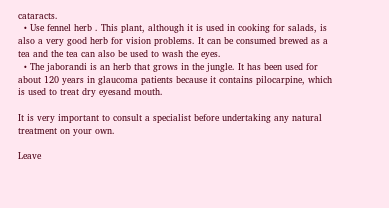cataracts.
  • Use fennel herb . This plant, although it is used in cooking for salads, is also a very good herb for vision problems. It can be consumed brewed as a tea and the tea can also be used to wash the eyes.
  • The jaborandi is an herb that grows in the jungle. It has been used for about 120 years in glaucoma patients because it contains pilocarpine, which is used to treat dry eyesand mouth.

It is very important to consult a specialist before undertaking any natural treatment on your own.

Leave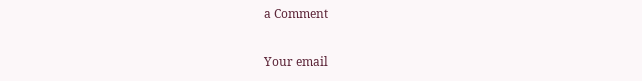a Comment

Your email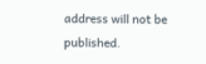address will not be published.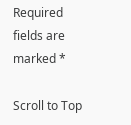Required fields are marked *

Scroll to Top